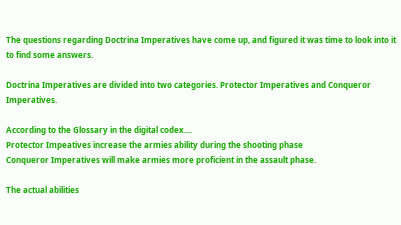The questions regarding Doctrina Imperatives have come up, and figured it was time to look into it to find some answers.

Doctrina Imperatives are divided into two categories. Protector Imperatives and Conqueror Imperatives.

According to the Glossary in the digital codex....
Protector Impeatives increase the armies ability during the shooting phase
Conqueror Imperatives will make armies more proficient in the assault phase.

The actual abilities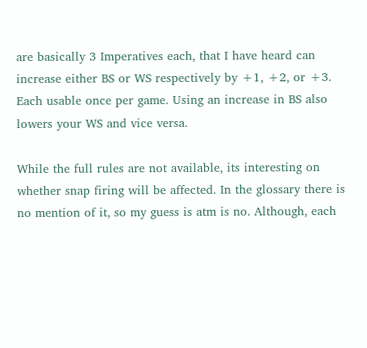are basically 3 Imperatives each, that I have heard can increase either BS or WS respectively by +1, +2, or +3. Each usable once per game. Using an increase in BS also lowers your WS and vice versa.

While the full rules are not available, its interesting on whether snap firing will be affected. In the glossary there is no mention of it, so my guess is atm is no. Although, each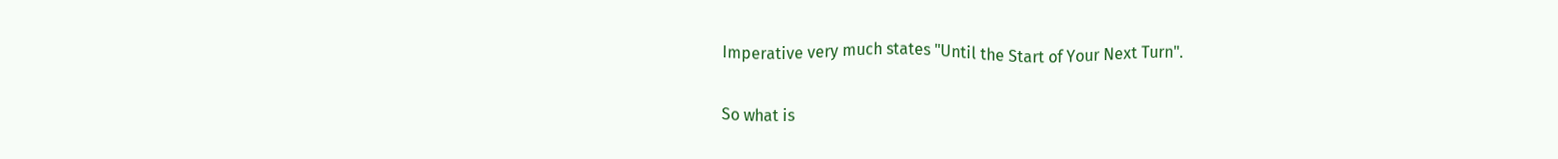Imperative very much states "Until the Start of Your Next Turn".

So what is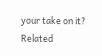your take on it?
Related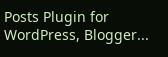Posts Plugin for WordPress, Blogger...